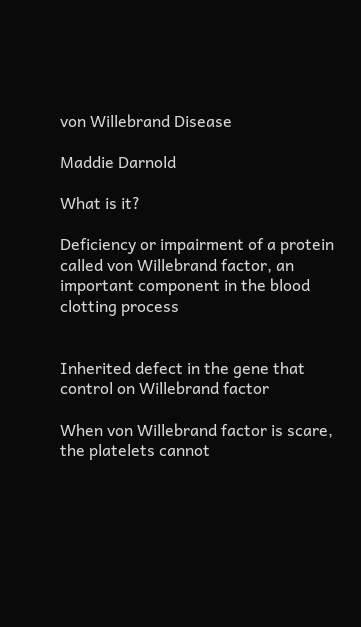von Willebrand Disease

Maddie Darnold

What is it?

Deficiency or impairment of a protein called von Willebrand factor, an important component in the blood clotting process


Inherited defect in the gene that control on Willebrand factor

When von Willebrand factor is scare, the platelets cannot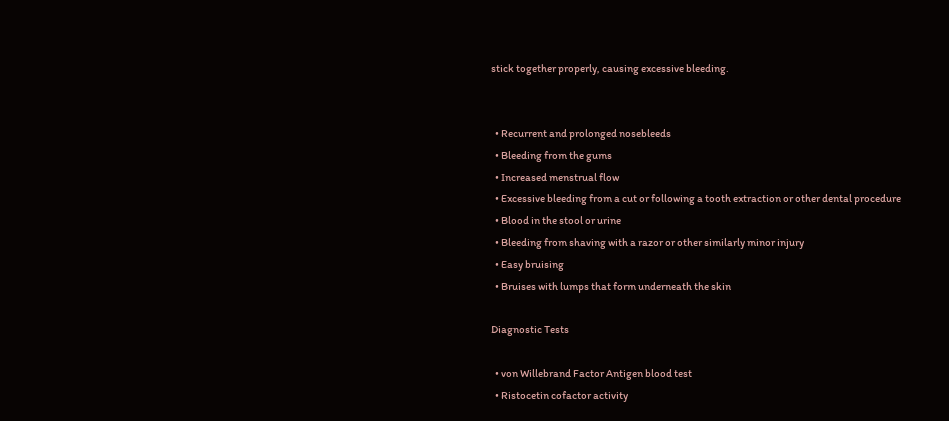stick together properly, causing excessive bleeding.


  • Recurrent and prolonged nosebleeds
  • Bleeding from the gums
  • Increased menstrual flow
  • Excessive bleeding from a cut or following a tooth extraction or other dental procedure
  • Blood in the stool or urine
  • Bleeding from shaving with a razor or other similarly minor injury
  • Easy bruising
  • Bruises with lumps that form underneath the skin

Diagnostic Tests

  • von Willebrand Factor Antigen blood test
  • Ristocetin cofactor activity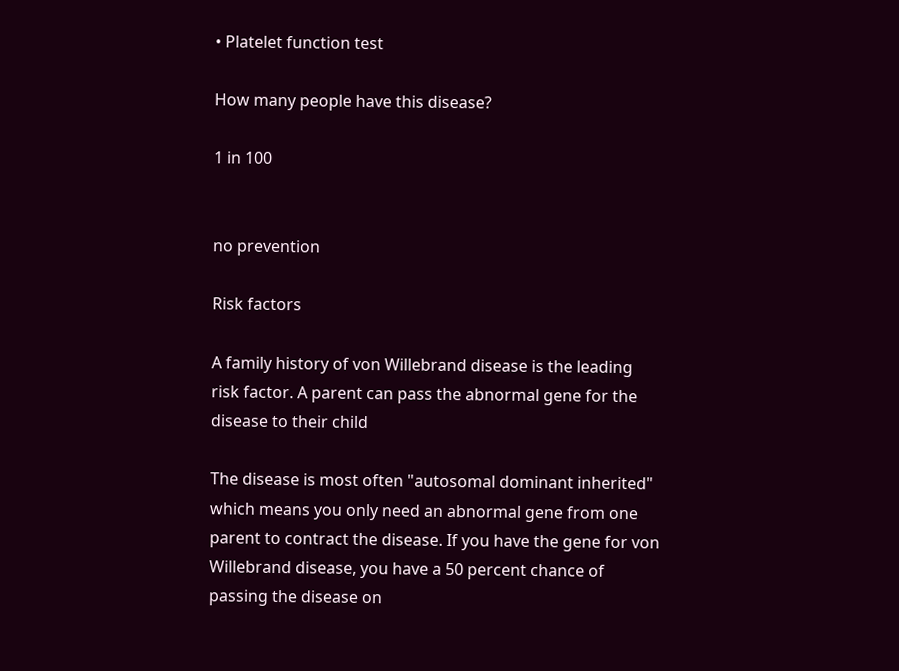• Platelet function test

How many people have this disease?

1 in 100


no prevention

Risk factors

A family history of von Willebrand disease is the leading risk factor. A parent can pass the abnormal gene for the disease to their child

The disease is most often "autosomal dominant inherited" which means you only need an abnormal gene from one parent to contract the disease. If you have the gene for von Willebrand disease, you have a 50 percent chance of passing the disease on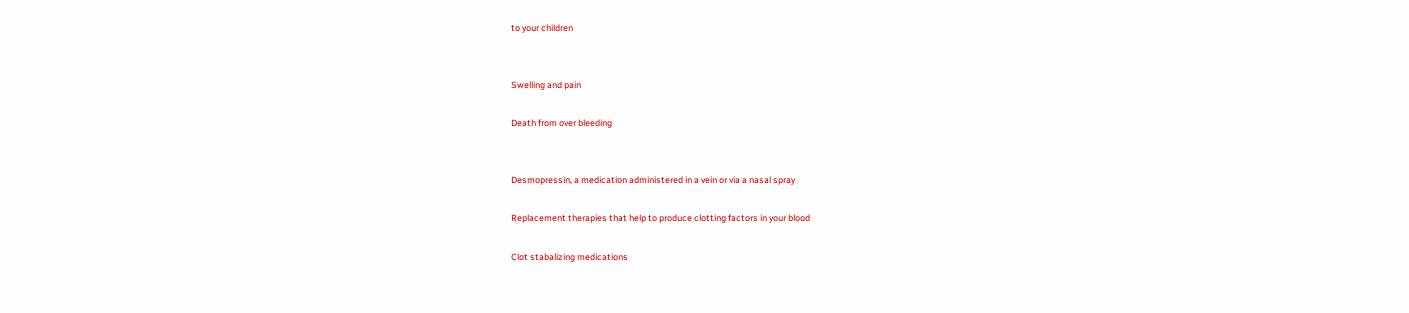to your children


Swelling and pain

Death from over bleeding


Desmopressin, a medication administered in a vein or via a nasal spray

Replacement therapies that help to produce clotting factors in your blood

Clot stabalizing medications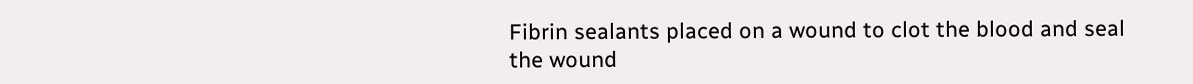Fibrin sealants placed on a wound to clot the blood and seal the wound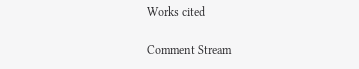Works cited

Comment Stream